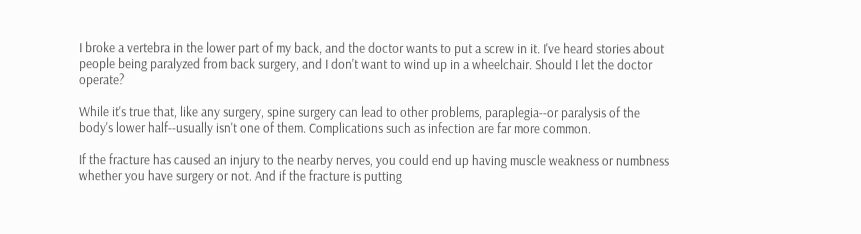I broke a vertebra in the lower part of my back, and the doctor wants to put a screw in it. I've heard stories about people being paralyzed from back surgery, and I don't want to wind up in a wheelchair. Should I let the doctor operate?

While it's true that, like any surgery, spine surgery can lead to other problems, paraplegia--or paralysis of the body's lower half--usually isn't one of them. Complications such as infection are far more common.

If the fracture has caused an injury to the nearby nerves, you could end up having muscle weakness or numbness whether you have surgery or not. And if the fracture is putting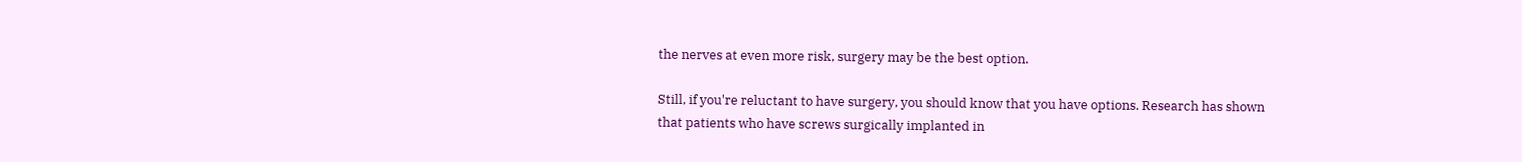the nerves at even more risk, surgery may be the best option.

Still, if you're reluctant to have surgery, you should know that you have options. Research has shown that patients who have screws surgically implanted in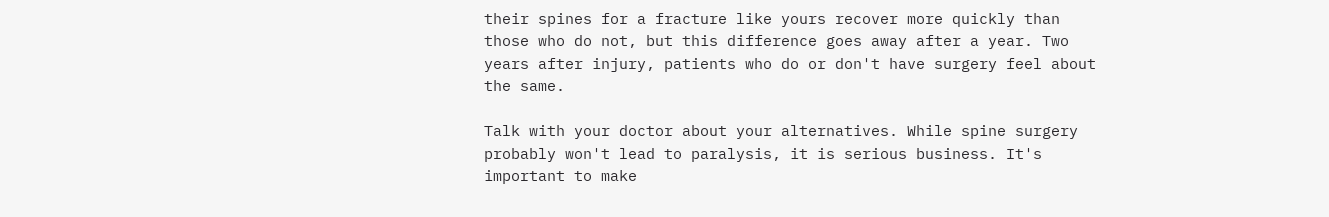their spines for a fracture like yours recover more quickly than those who do not, but this difference goes away after a year. Two years after injury, patients who do or don't have surgery feel about the same.

Talk with your doctor about your alternatives. While spine surgery probably won't lead to paralysis, it is serious business. It's important to make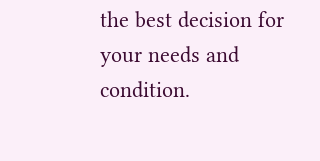the best decision for your needs and condition.